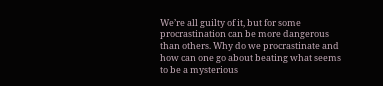We’re all guilty of it, but for some procrastination can be more dangerous than others. Why do we procrastinate and how can one go about beating what seems to be a mysterious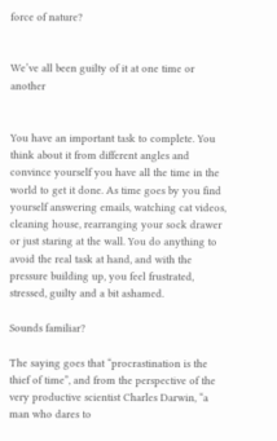force of nature?


We’ve all been guilty of it at one time or another


You have an important task to complete. You think about it from different angles and convince yourself you have all the time in the world to get it done. As time goes by you find yourself answering emails, watching cat videos, cleaning house, rearranging your sock drawer or just staring at the wall. You do anything to avoid the real task at hand, and with the pressure building up, you feel frustrated, stressed, guilty and a bit ashamed.

Sounds familiar?

The saying goes that “procrastination is the thief of time”, and from the perspective of the very productive scientist Charles Darwin, “a man who dares to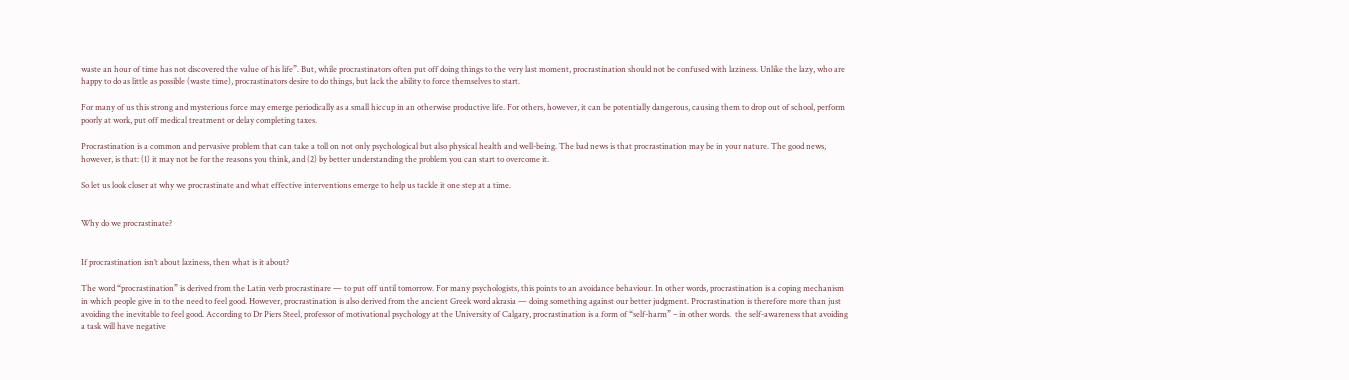waste an hour of time has not discovered the value of his life”. But, while procrastinators often put off doing things to the very last moment, procrastination should not be confused with laziness. Unlike the lazy, who are happy to do as little as possible (waste time), procrastinators desire to do things, but lack the ability to force themselves to start.

For many of us this strong and mysterious force may emerge periodically as a small hiccup in an otherwise productive life. For others, however, it can be potentially dangerous, causing them to drop out of school, perform poorly at work, put off medical treatment or delay completing taxes.

Procrastination is a common and pervasive problem that can take a toll on not only psychological but also physical health and well-being. The bad news is that procrastination may be in your nature. The good news, however, is that: (1) it may not be for the reasons you think, and (2) by better understanding the problem you can start to overcome it.

So let us look closer at why we procrastinate and what effective interventions emerge to help us tackle it one step at a time.


Why do we procrastinate?


If procrastination isn’t about laziness, then what is it about?

The word “procrastination” is derived from the Latin verb procrastinare — to put off until tomorrow. For many psychologists, this points to an avoidance behaviour. In other words, procrastination is a coping mechanism in which people give in to the need to feel good. However, procrastination is also derived from the ancient Greek word akrasia — doing something against our better judgment. Procrastination is therefore more than just avoiding the inevitable to feel good. According to Dr Piers Steel, professor of motivational psychology at the University of Calgary, procrastination is a form of “self-harm” – in other words.  the self-awareness that avoiding a task will have negative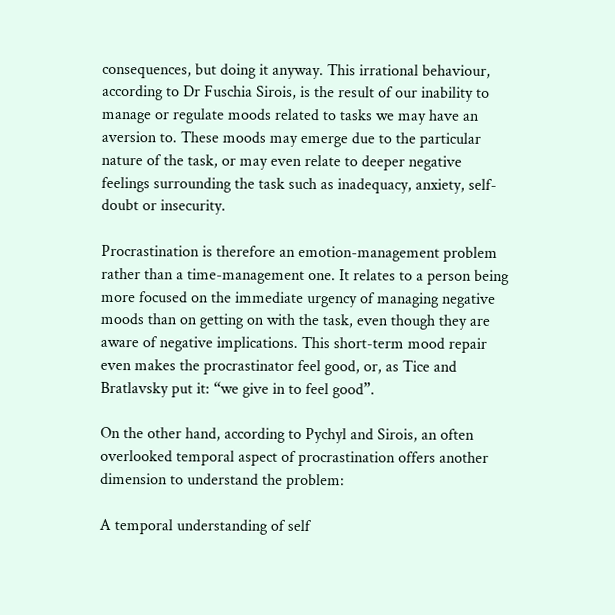consequences, but doing it anyway. This irrational behaviour, according to Dr Fuschia Sirois, is the result of our inability to manage or regulate moods related to tasks we may have an aversion to. These moods may emerge due to the particular nature of the task, or may even relate to deeper negative feelings surrounding the task such as inadequacy, anxiety, self-doubt or insecurity.

Procrastination is therefore an emotion-management problem rather than a time-management one. It relates to a person being more focused on the immediate urgency of managing negative moods than on getting on with the task, even though they are aware of negative implications. This short-term mood repair even makes the procrastinator feel good, or, as Tice and Bratlavsky put it: “we give in to feel good”.

On the other hand, according to Pychyl and Sirois, an often overlooked temporal aspect of procrastination offers another dimension to understand the problem:

A temporal understanding of self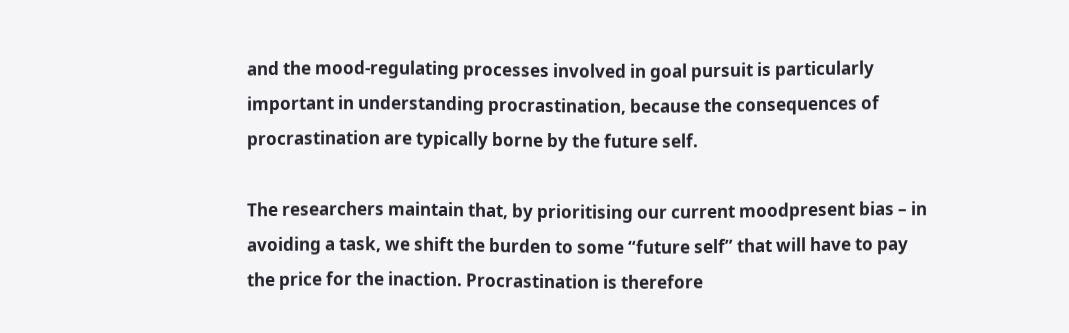and the mood-regulating processes involved in goal pursuit is particularly important in understanding procrastination, because the consequences of procrastination are typically borne by the future self.

The researchers maintain that, by prioritising our current moodpresent bias – in avoiding a task, we shift the burden to some “future self” that will have to pay the price for the inaction. Procrastination is therefore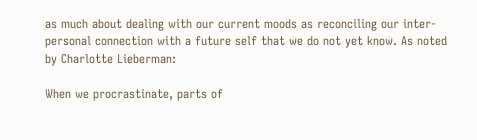as much about dealing with our current moods as reconciling our inter-personal connection with a future self that we do not yet know. As noted by Charlotte Lieberman:

When we procrastinate, parts of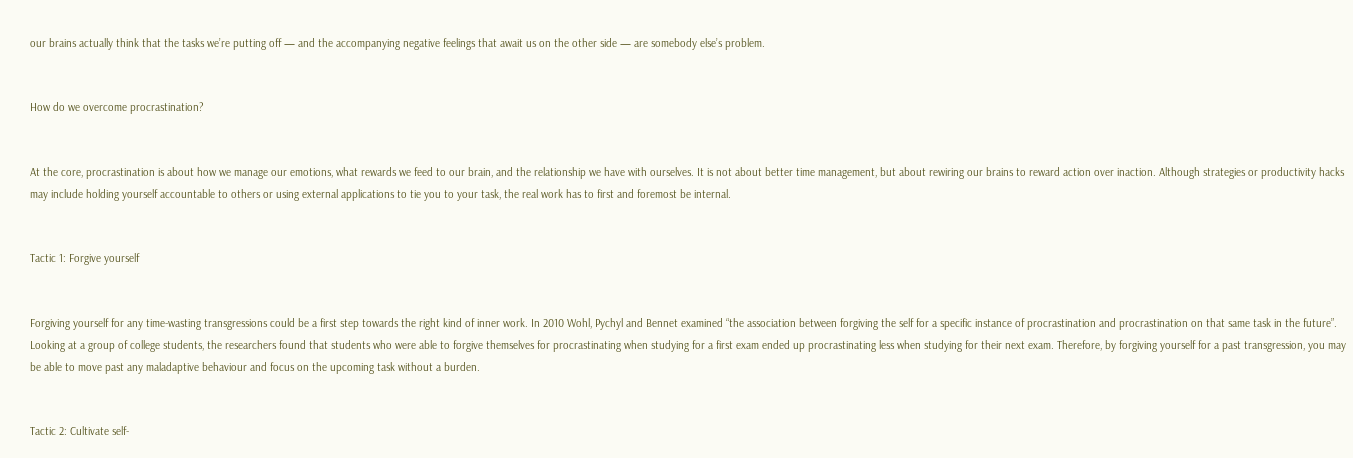our brains actually think that the tasks we’re putting off — and the accompanying negative feelings that await us on the other side — are somebody else’s problem.


How do we overcome procrastination?


At the core, procrastination is about how we manage our emotions, what rewards we feed to our brain, and the relationship we have with ourselves. It is not about better time management, but about rewiring our brains to reward action over inaction. Although strategies or productivity hacks may include holding yourself accountable to others or using external applications to tie you to your task, the real work has to first and foremost be internal.


Tactic 1: Forgive yourself


Forgiving yourself for any time-wasting transgressions could be a first step towards the right kind of inner work. In 2010 Wohl, Pychyl and Bennet examined “the association between forgiving the self for a specific instance of procrastination and procrastination on that same task in the future”. Looking at a group of college students, the researchers found that students who were able to forgive themselves for procrastinating when studying for a first exam ended up procrastinating less when studying for their next exam. Therefore, by forgiving yourself for a past transgression, you may be able to move past any maladaptive behaviour and focus on the upcoming task without a burden.


Tactic 2: Cultivate self-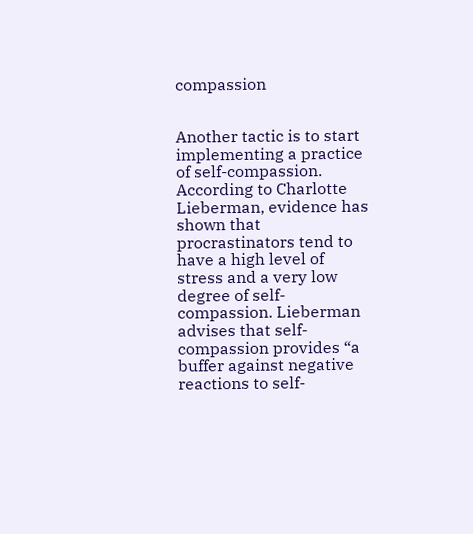compassion


Another tactic is to start implementing a practice of self-compassion. According to Charlotte Lieberman, evidence has shown that procrastinators tend to have a high level of stress and a very low degree of self-compassion. Lieberman advises that self-compassion provides “a buffer against negative reactions to self-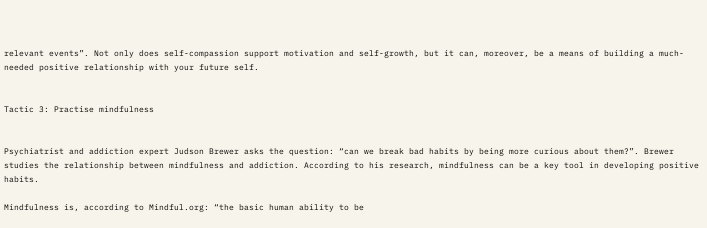relevant events”. Not only does self-compassion support motivation and self-growth, but it can, moreover, be a means of building a much-needed positive relationship with your future self.


Tactic 3: Practise mindfulness


Psychiatrist and addiction expert Judson Brewer asks the question: “can we break bad habits by being more curious about them?”. Brewer studies the relationship between mindfulness and addiction. According to his research, mindfulness can be a key tool in developing positive habits.

Mindfulness is, according to Mindful.org: “the basic human ability to be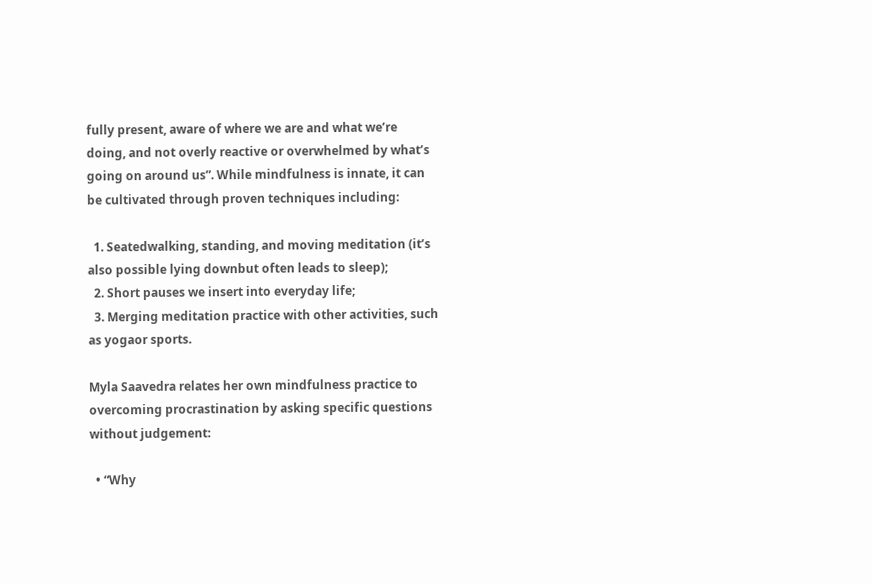fully present, aware of where we are and what we’re doing, and not overly reactive or overwhelmed by what’s going on around us”. While mindfulness is innate, it can be cultivated through proven techniques including:

  1. Seatedwalking, standing, and moving meditation (it’s also possible lying downbut often leads to sleep);
  2. Short pauses we insert into everyday life;
  3. Merging meditation practice with other activities, such as yogaor sports.

Myla Saavedra relates her own mindfulness practice to overcoming procrastination by asking specific questions without judgement:

  • “Why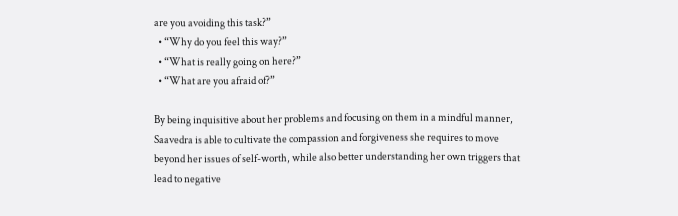are you avoiding this task?”
  • “Why do you feel this way?”
  • “What is really going on here?”
  • “What are you afraid of?”

By being inquisitive about her problems and focusing on them in a mindful manner, Saavedra is able to cultivate the compassion and forgiveness she requires to move beyond her issues of self-worth, while also better understanding her own triggers that lead to negative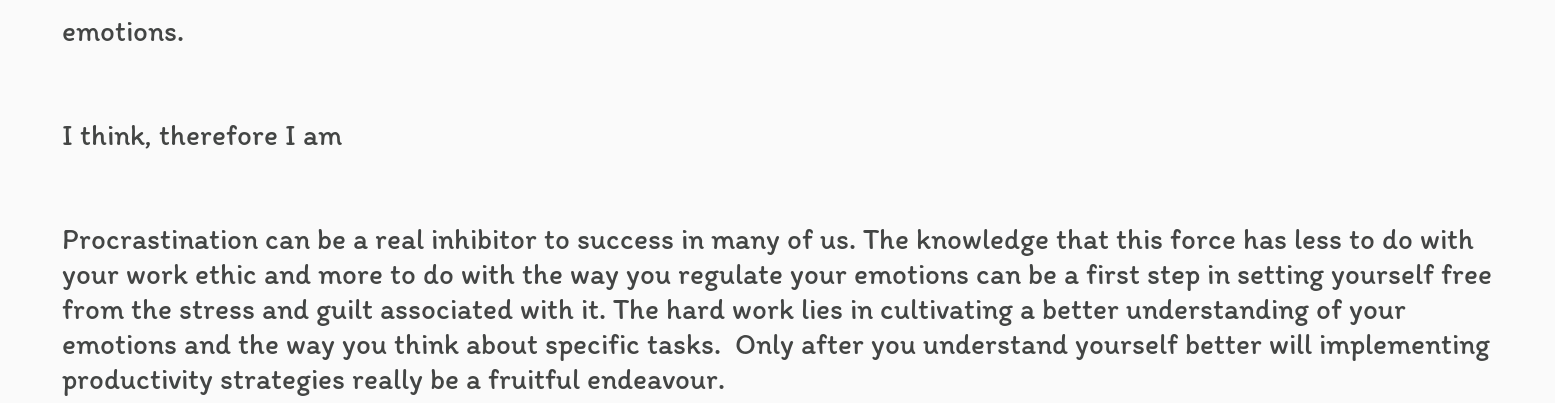emotions.


I think, therefore I am


Procrastination can be a real inhibitor to success in many of us. The knowledge that this force has less to do with your work ethic and more to do with the way you regulate your emotions can be a first step in setting yourself free from the stress and guilt associated with it. The hard work lies in cultivating a better understanding of your emotions and the way you think about specific tasks.  Only after you understand yourself better will implementing productivity strategies really be a fruitful endeavour.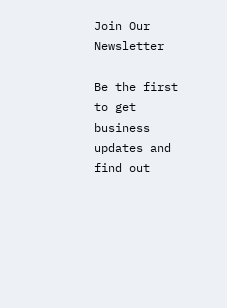Join Our Newsletter

Be the first to get business updates and find out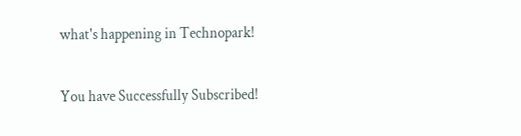what's happening in Technopark!

You have Successfully Subscribed!